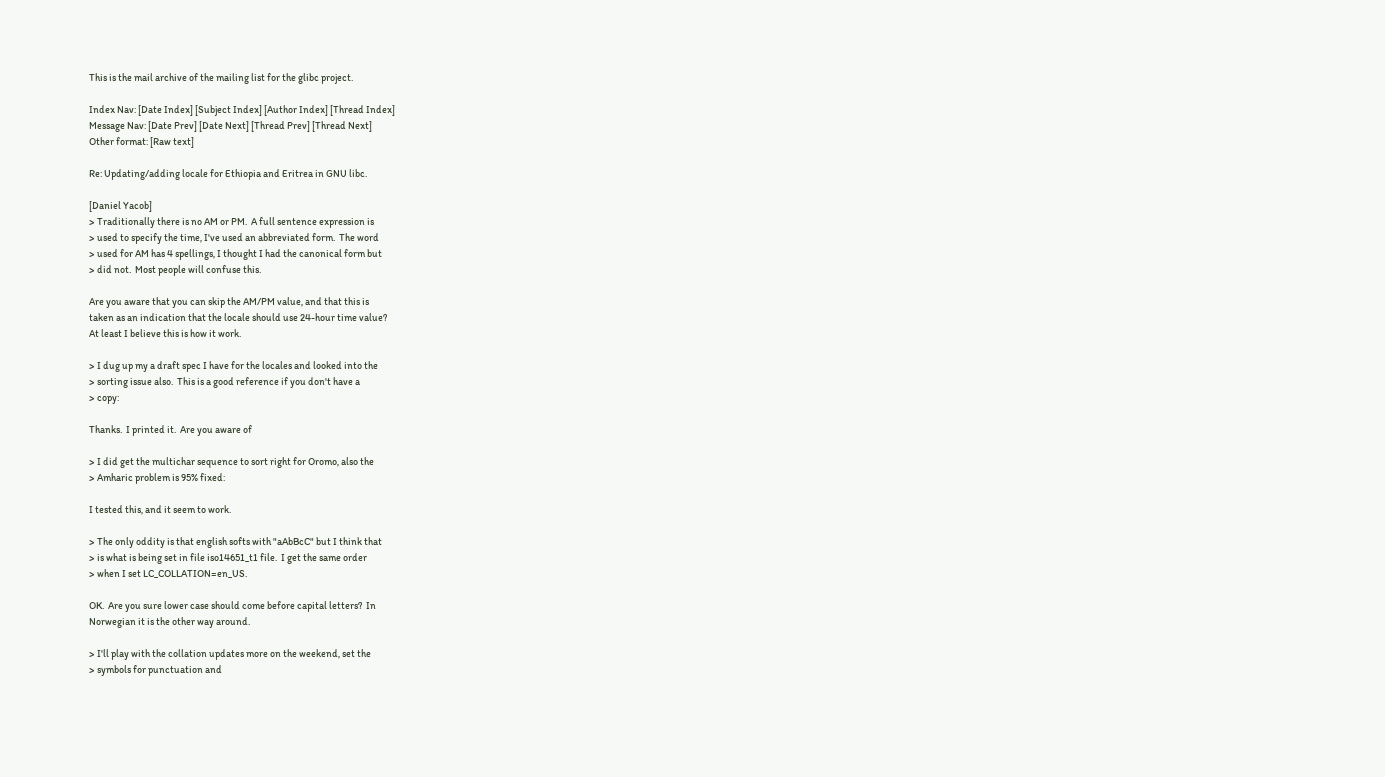This is the mail archive of the mailing list for the glibc project.

Index Nav: [Date Index] [Subject Index] [Author Index] [Thread Index]
Message Nav: [Date Prev] [Date Next] [Thread Prev] [Thread Next]
Other format: [Raw text]

Re: Updating/adding locale for Ethiopia and Eritrea in GNU libc.

[Daniel Yacob]
> Traditionally there is no AM or PM.  A full sentence expression is
> used to specify the time, I've used an abbreviated form.  The word
> used for AM has 4 spellings, I thought I had the canonical form but
> did not.  Most people will confuse this.

Are you aware that you can skip the AM/PM value, and that this is
taken as an indication that the locale should use 24-hour time value?
At least I believe this is how it work.

> I dug up my a draft spec I have for the locales and looked into the
> sorting issue also.  This is a good reference if you don't have a
> copy:

Thanks.  I printed it.  Are you aware of

> I did get the multichar sequence to sort right for Oromo, also the
> Amharic problem is 95% fixed:

I tested this, and it seem to work.

> The only oddity is that english softs with "aAbBcC" but I think that
> is what is being set in file iso14651_t1 file.  I get the same order
> when I set LC_COLLATION=en_US.

OK.  Are you sure lower case should come before capital letters?  In
Norwegian it is the other way around.

> I'll play with the collation updates more on the weekend, set the
> symbols for punctuation and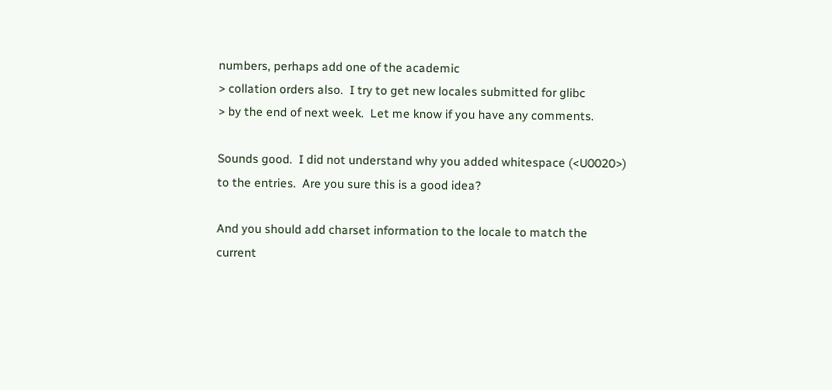numbers, perhaps add one of the academic
> collation orders also.  I try to get new locales submitted for glibc
> by the end of next week.  Let me know if you have any comments.

Sounds good.  I did not understand why you added whitespace (<U0020>)
to the entries.  Are you sure this is a good idea?

And you should add charset information to the locale to match the
current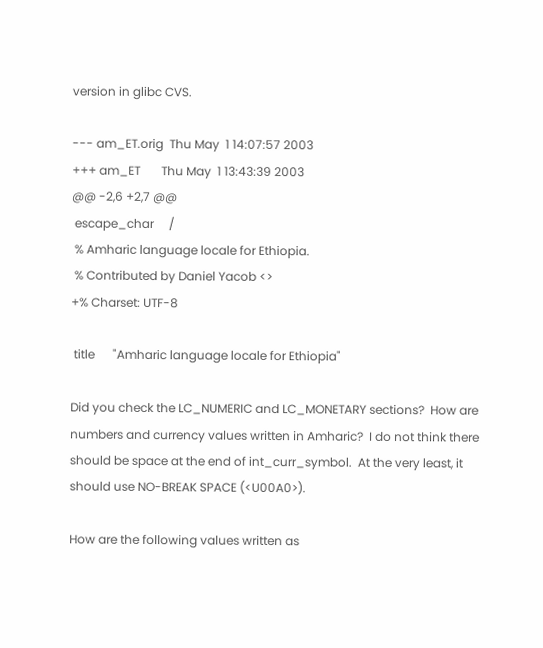version in glibc CVS.

--- am_ET.orig  Thu May  1 14:07:57 2003
+++ am_ET       Thu May  1 13:43:39 2003
@@ -2,6 +2,7 @@
 escape_char     /
 % Amharic language locale for Ethiopia.
 % Contributed by Daniel Yacob <>
+% Charset: UTF-8

 title      "Amharic language locale for Ethiopia"

Did you check the LC_NUMERIC and LC_MONETARY sections?  How are
numbers and currency values written in Amharic?  I do not think there
should be space at the end of int_curr_symbol.  At the very least, it
should use NO-BREAK SPACE (<U00A0>).

How are the following values written as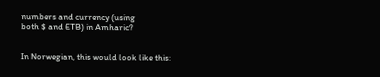numbers and currency (using
both $ and ETB) in Amharic?


In Norwegian, this would look like this: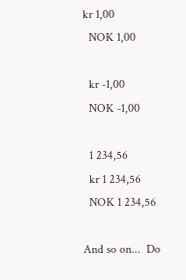kr 1,00
  NOK 1,00

  kr -1,00
  NOK -1,00

  1 234,56
  kr 1 234,56
  NOK 1 234,56

And so on...  Do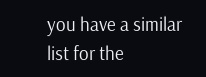you have a similar list for the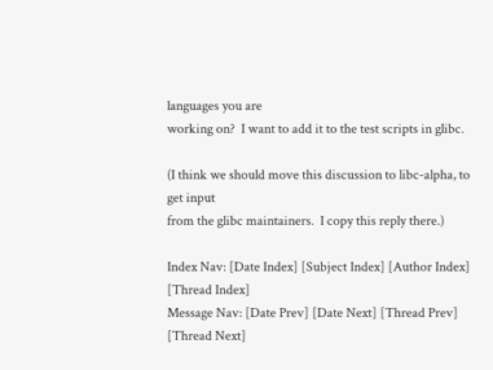languages you are
working on?  I want to add it to the test scripts in glibc.

(I think we should move this discussion to libc-alpha, to get input
from the glibc maintainers.  I copy this reply there.)

Index Nav: [Date Index] [Subject Index] [Author Index] [Thread Index]
Message Nav: [Date Prev] [Date Next] [Thread Prev] [Thread Next]